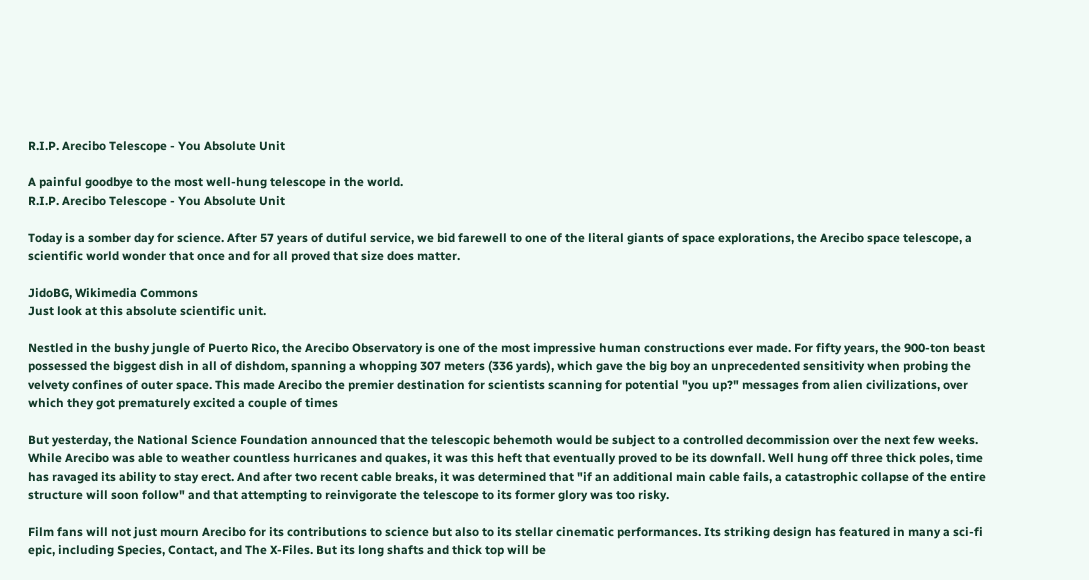R.I.P. Arecibo Telescope - You Absolute Unit

A painful goodbye to the most well-hung telescope in the world.
R.I.P. Arecibo Telescope - You Absolute Unit

Today is a somber day for science. After 57 years of dutiful service, we bid farewell to one of the literal giants of space explorations, the Arecibo space telescope, a scientific world wonder that once and for all proved that size does matter.

JidoBG, Wikimedia Commons
Just look at this absolute scientific unit.

Nestled in the bushy jungle of Puerto Rico, the Arecibo Observatory is one of the most impressive human constructions ever made. For fifty years, the 900-ton beast possessed the biggest dish in all of dishdom, spanning a whopping 307 meters (336 yards), which gave the big boy an unprecedented sensitivity when probing the velvety confines of outer space. This made Arecibo the premier destination for scientists scanning for potential "you up?" messages from alien civilizations, over which they got prematurely excited a couple of times

But yesterday, the National Science Foundation announced that the telescopic behemoth would be subject to a controlled decommission over the next few weeks. While Arecibo was able to weather countless hurricanes and quakes, it was this heft that eventually proved to be its downfall. Well hung off three thick poles, time has ravaged its ability to stay erect. And after two recent cable breaks, it was determined that "if an additional main cable fails, a catastrophic collapse of the entire structure will soon follow" and that attempting to reinvigorate the telescope to its former glory was too risky.

Film fans will not just mourn Arecibo for its contributions to science but also to its stellar cinematic performances. Its striking design has featured in many a sci-fi epic, including Species, Contact, and The X-Files. But its long shafts and thick top will be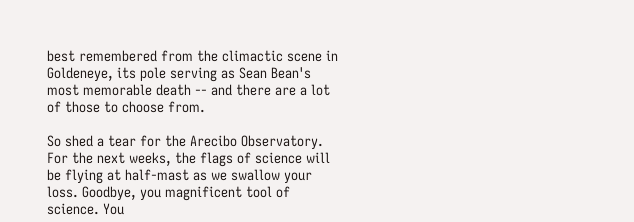best remembered from the climactic scene in Goldeneye, its pole serving as Sean Bean's most memorable death -- and there are a lot of those to choose from.

So shed a tear for the Arecibo Observatory. For the next weeks, the flags of science will be flying at half-mast as we swallow your loss. Goodbye, you magnificent tool of science. You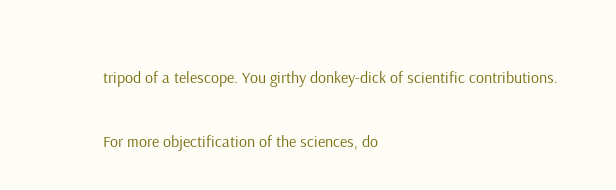tripod of a telescope. You girthy donkey-dick of scientific contributions.

For more objectification of the sciences, do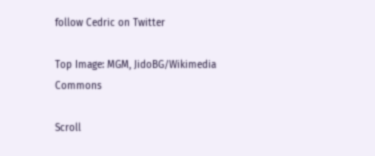follow Cedric on Twitter

Top Image: MGM, JidoBG/Wikimedia Commons

Scroll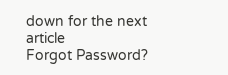down for the next article
Forgot Password?